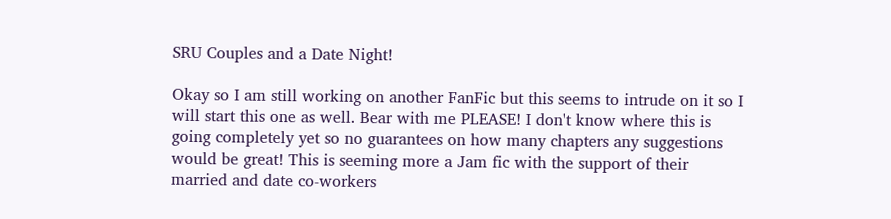SRU Couples and a Date Night!

Okay so I am still working on another FanFic but this seems to intrude on it so I will start this one as well. Bear with me PLEASE! I don't know where this is going completely yet so no guarantees on how many chapters any suggestions would be great! This is seeming more a Jam fic with the support of their married and date co-workers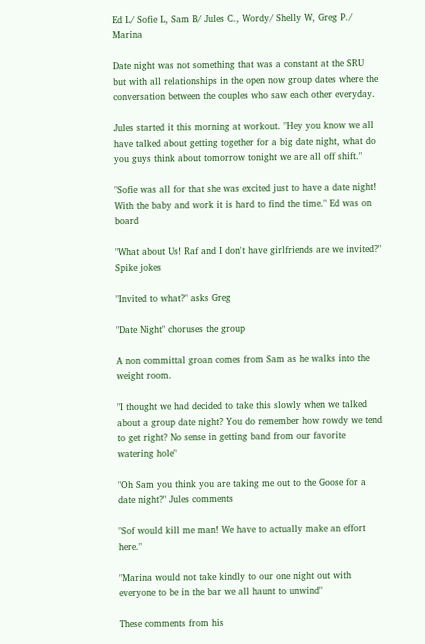Ed L/ Sofie L, Sam B/ Jules C., Wordy/ Shelly W, Greg P./ Marina

Date night was not something that was a constant at the SRU but with all relationships in the open now group dates where the conversation between the couples who saw each other everyday.

Jules started it this morning at workout. "Hey you know we all have talked about getting together for a big date night, what do you guys think about tomorrow tonight we are all off shift."

"Sofie was all for that she was excited just to have a date night! With the baby and work it is hard to find the time." Ed was on board

"What about Us! Raf and I don't have girlfriends are we invited?" Spike jokes

"Invited to what?" asks Greg

"Date Night" choruses the group

A non committal groan comes from Sam as he walks into the weight room.

"I thought we had decided to take this slowly when we talked about a group date night? You do remember how rowdy we tend to get right? No sense in getting band from our favorite watering hole"

"Oh Sam you think you are taking me out to the Goose for a date night?" Jules comments

"Sof would kill me man! We have to actually make an effort here."

"Marina would not take kindly to our one night out with everyone to be in the bar we all haunt to unwind"

These comments from his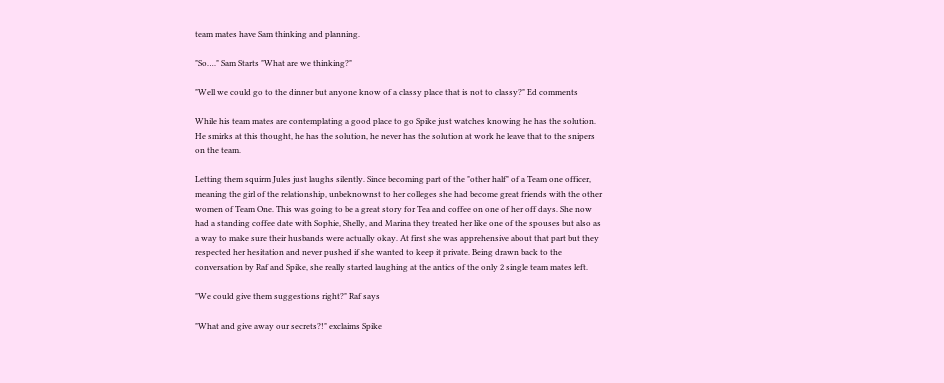team mates have Sam thinking and planning.

"So…." Sam Starts "What are we thinking?"

"Well we could go to the dinner but anyone know of a classy place that is not to classy?" Ed comments

While his team mates are contemplating a good place to go Spike just watches knowing he has the solution. He smirks at this thought, he has the solution, he never has the solution at work he leave that to the snipers on the team.

Letting them squirm Jules just laughs silently. Since becoming part of the "other half" of a Team one officer, meaning the girl of the relationship, unbeknownst to her colleges she had become great friends with the other women of Team One. This was going to be a great story for Tea and coffee on one of her off days. She now had a standing coffee date with Sophie, Shelly, and Marina they treated her like one of the spouses but also as a way to make sure their husbands were actually okay. At first she was apprehensive about that part but they respected her hesitation and never pushed if she wanted to keep it private. Being drawn back to the conversation by Raf and Spike, she really started laughing at the antics of the only 2 single team mates left.

"We could give them suggestions right?" Raf says

"What and give away our secrets?!" exclaims Spike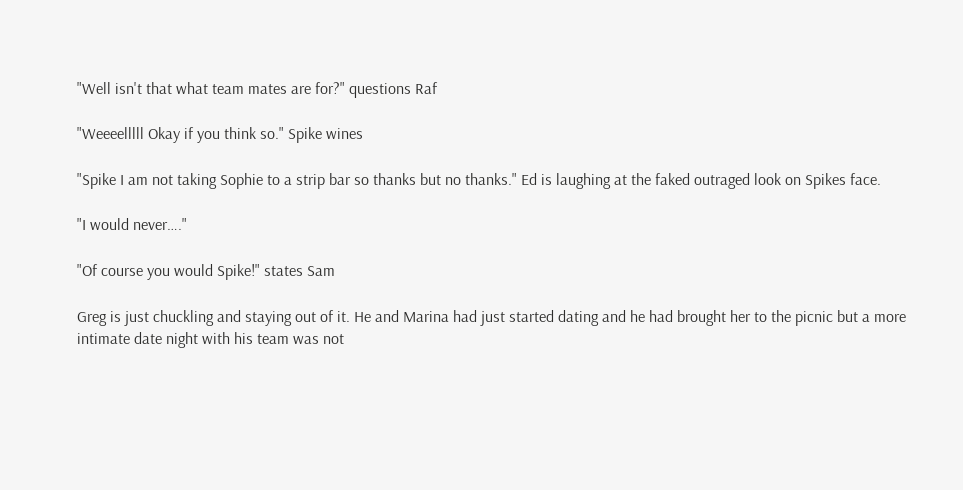"Well isn't that what team mates are for?" questions Raf

"Weeeelllll Okay if you think so." Spike wines

"Spike I am not taking Sophie to a strip bar so thanks but no thanks." Ed is laughing at the faked outraged look on Spikes face.

"I would never…."

"Of course you would Spike!" states Sam

Greg is just chuckling and staying out of it. He and Marina had just started dating and he had brought her to the picnic but a more intimate date night with his team was not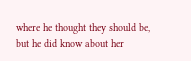where he thought they should be, but he did know about her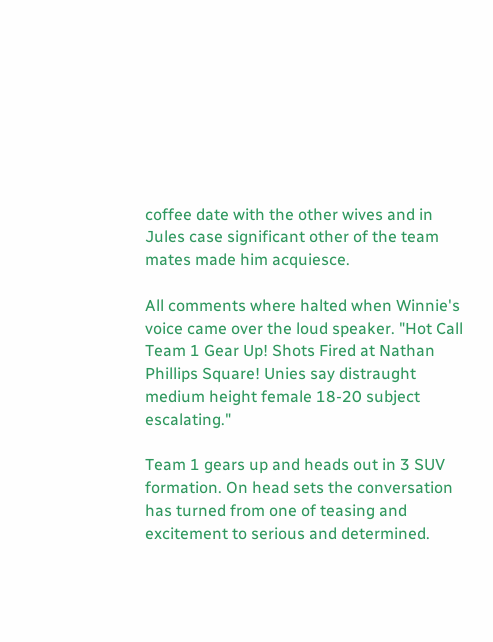coffee date with the other wives and in Jules case significant other of the team mates made him acquiesce.

All comments where halted when Winnie's voice came over the loud speaker. "Hot Call Team 1 Gear Up! Shots Fired at Nathan Phillips Square! Unies say distraught medium height female 18-20 subject escalating."

Team 1 gears up and heads out in 3 SUV formation. On head sets the conversation has turned from one of teasing and excitement to serious and determined.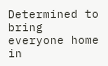Determined to bring everyone home in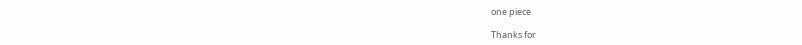one piece

Thanks for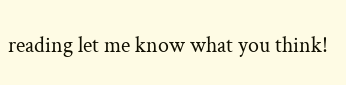reading let me know what you think!